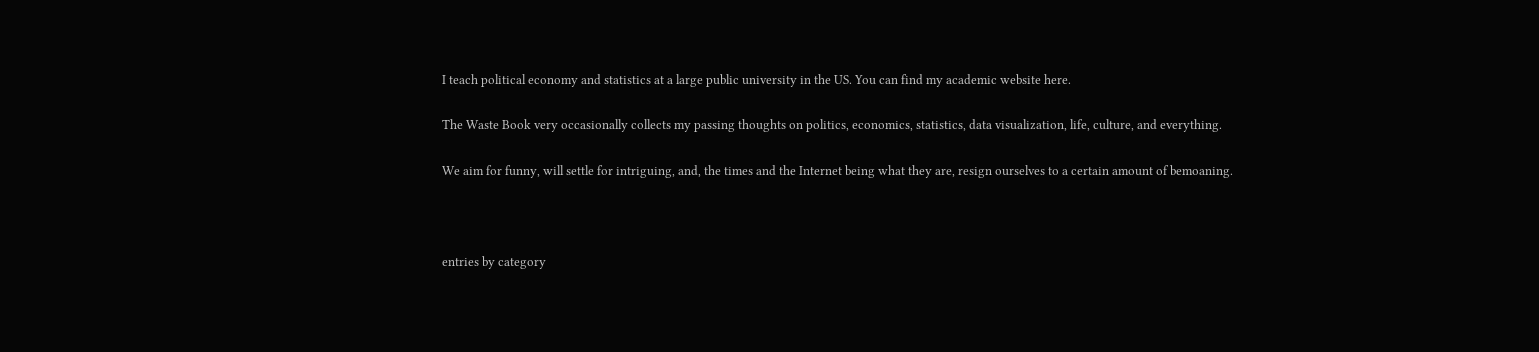I teach political economy and statistics at a large public university in the US. You can find my academic website here.

The Waste Book very occasionally collects my passing thoughts on politics, economics, statistics, data visualization, life, culture, and everything.

We aim for funny, will settle for intriguing, and, the times and the Internet being what they are, resign ourselves to a certain amount of bemoaning.



entries by category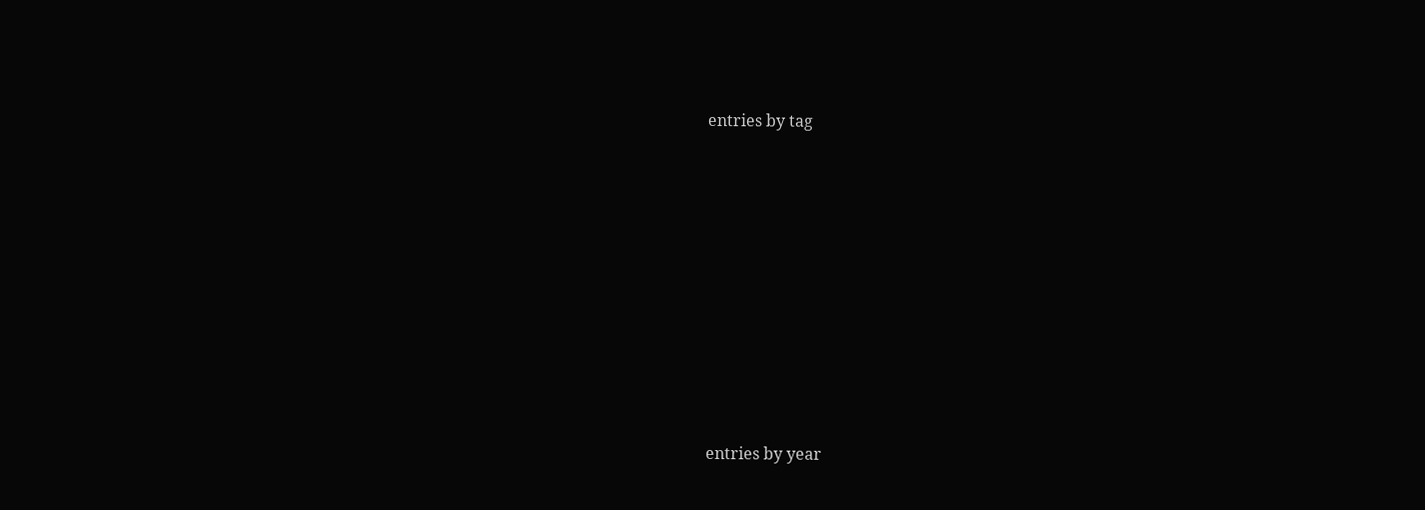entries by tag









entries by year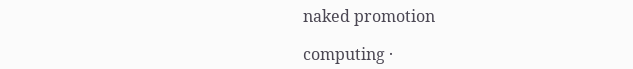naked promotion

computing ·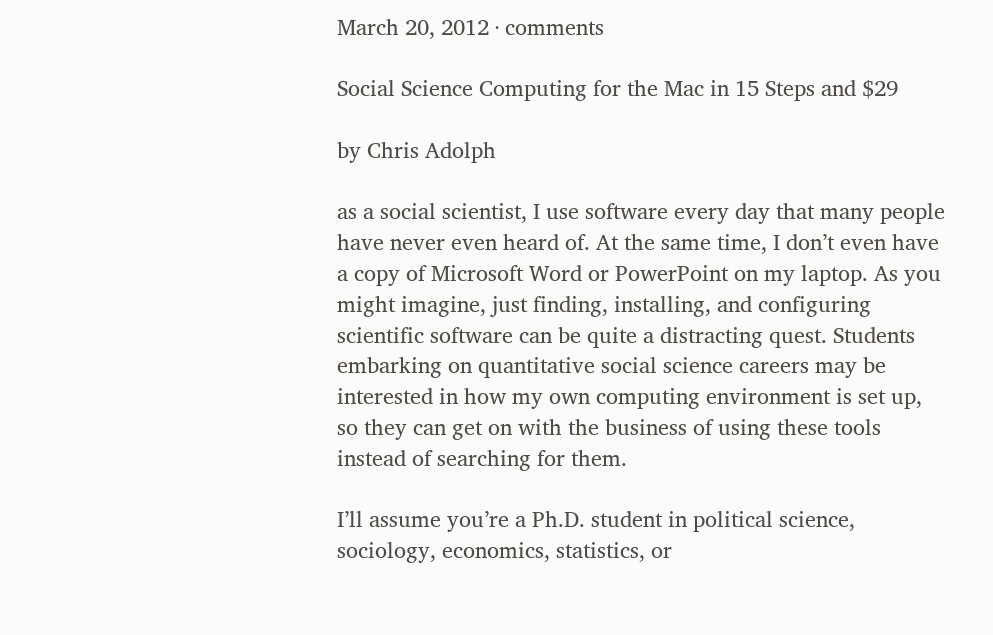March 20, 2012 · comments

Social Science Computing for the Mac in 15 Steps and $29

by Chris Adolph

as a social scientist, I use software every day that many people have never even heard of. At the same time, I don’t even have a copy of Microsoft Word or PowerPoint on my laptop. As you might imagine, just finding, installing, and configuring scientific software can be quite a distracting quest. Students embarking on quantitative social science careers may be interested in how my own computing environment is set up, so they can get on with the business of using these tools instead of searching for them.

I’ll assume you’re a Ph.D. student in political science, sociology, economics, statistics, or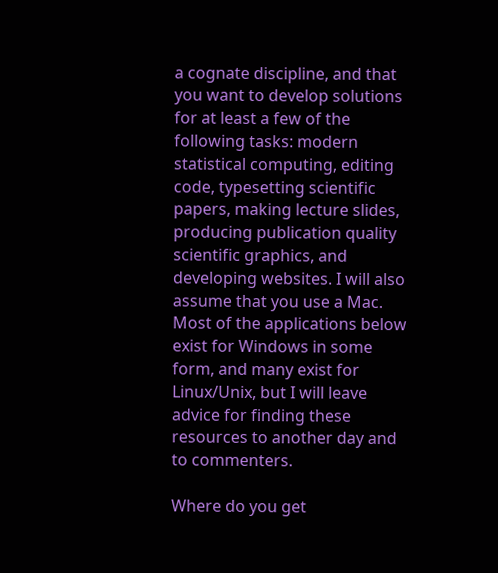a cognate discipline, and that you want to develop solutions for at least a few of the following tasks: modern statistical computing, editing code, typesetting scientific papers, making lecture slides, producing publication quality scientific graphics, and developing websites. I will also assume that you use a Mac. Most of the applications below exist for Windows in some form, and many exist for Linux/Unix, but I will leave advice for finding these resources to another day and to commenters.

Where do you get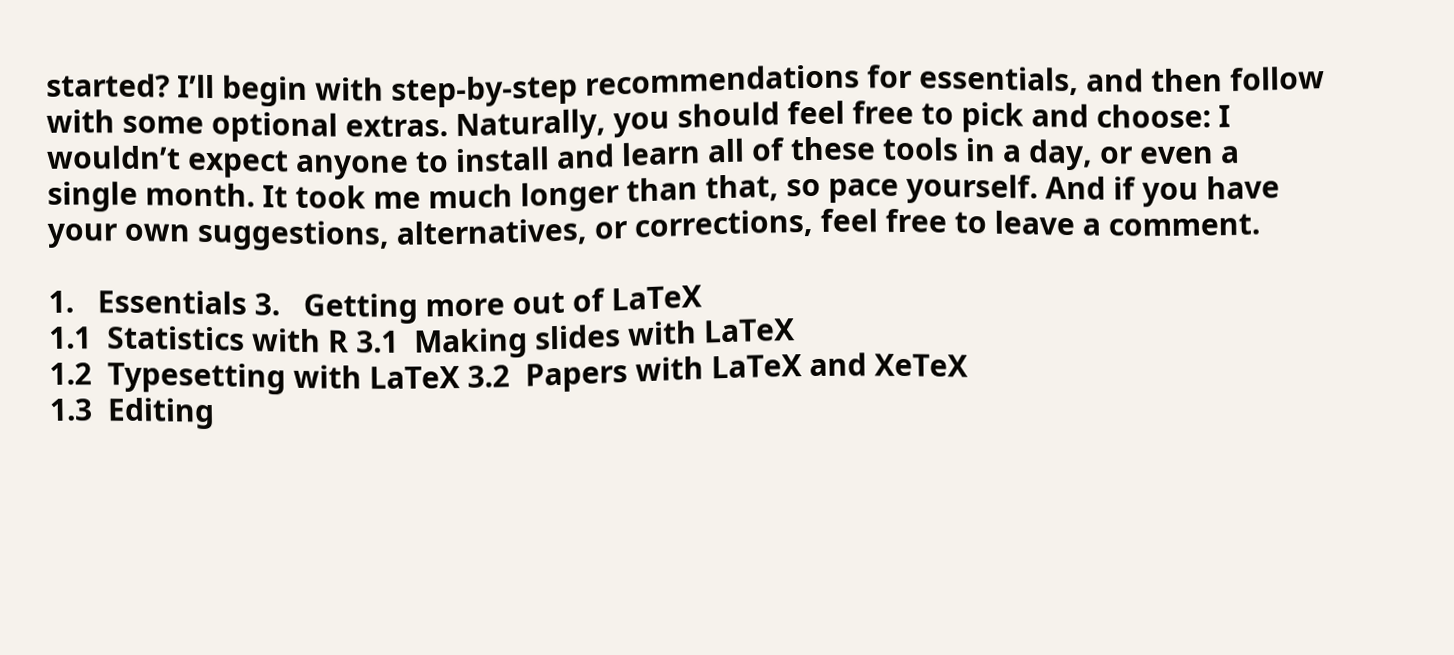started? I’ll begin with step-by-step recommendations for essentials, and then follow with some optional extras. Naturally, you should feel free to pick and choose: I wouldn’t expect anyone to install and learn all of these tools in a day, or even a single month. It took me much longer than that, so pace yourself. And if you have your own suggestions, alternatives, or corrections, feel free to leave a comment.

1.   Essentials 3.   Getting more out of LaTeX
1.1  Statistics with R 3.1  Making slides with LaTeX
1.2  Typesetting with LaTeX 3.2  Papers with LaTeX and XeTeX
1.3  Editing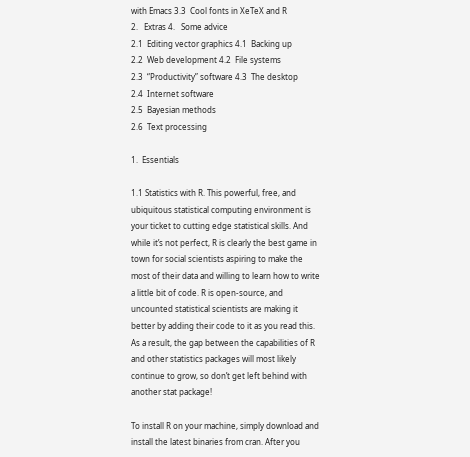with Emacs 3.3  Cool fonts in XeTeX and R
2.   Extras 4.   Some advice
2.1  Editing vector graphics 4.1  Backing up
2.2  Web development 4.2  File systems
2.3  “Productivity” software 4.3  The desktop
2.4  Internet software
2.5  Bayesian methods
2.6  Text processing

1.  Essentials

1.1 Statistics with R. This powerful, free, and ubiquitous statistical computing environment is your ticket to cutting edge statistical skills. And while it’s not perfect, R is clearly the best game in town for social scientists aspiring to make the most of their data and willing to learn how to write a little bit of code. R is open-source, and uncounted statistical scientists are making it better by adding their code to it as you read this. As a result, the gap between the capabilities of R and other statistics packages will most likely continue to grow, so don’t get left behind with another stat package!

To install R on your machine, simply download and install the latest binaries from cran. After you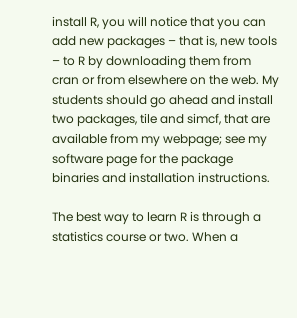install R, you will notice that you can add new packages – that is, new tools – to R by downloading them from cran or from elsewhere on the web. My students should go ahead and install two packages, tile and simcf, that are available from my webpage; see my software page for the package binaries and installation instructions.

The best way to learn R is through a statistics course or two. When a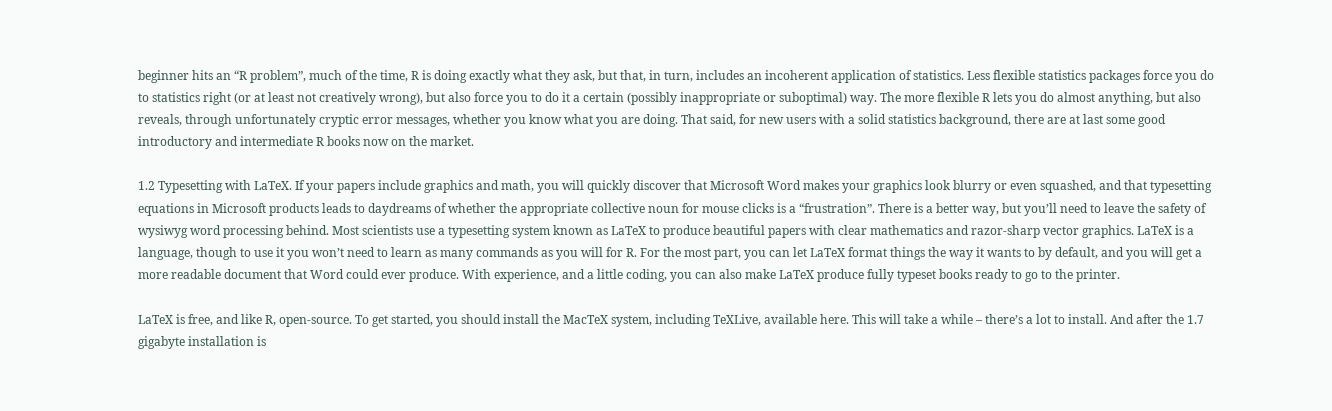beginner hits an “R problem”, much of the time, R is doing exactly what they ask, but that, in turn, includes an incoherent application of statistics. Less flexible statistics packages force you do to statistics right (or at least not creatively wrong), but also force you to do it a certain (possibly inappropriate or suboptimal) way. The more flexible R lets you do almost anything, but also reveals, through unfortunately cryptic error messages, whether you know what you are doing. That said, for new users with a solid statistics background, there are at last some good introductory and intermediate R books now on the market.

1.2 Typesetting with LaTeX. If your papers include graphics and math, you will quickly discover that Microsoft Word makes your graphics look blurry or even squashed, and that typesetting equations in Microsoft products leads to daydreams of whether the appropriate collective noun for mouse clicks is a “frustration”. There is a better way, but you’ll need to leave the safety of wysiwyg word processing behind. Most scientists use a typesetting system known as LaTeX to produce beautiful papers with clear mathematics and razor-sharp vector graphics. LaTeX is a language, though to use it you won’t need to learn as many commands as you will for R. For the most part, you can let LaTeX format things the way it wants to by default, and you will get a more readable document that Word could ever produce. With experience, and a little coding, you can also make LaTeX produce fully typeset books ready to go to the printer.

LaTeX is free, and like R, open-source. To get started, you should install the MacTeX system, including TeXLive, available here. This will take a while – there’s a lot to install. And after the 1.7 gigabyte installation is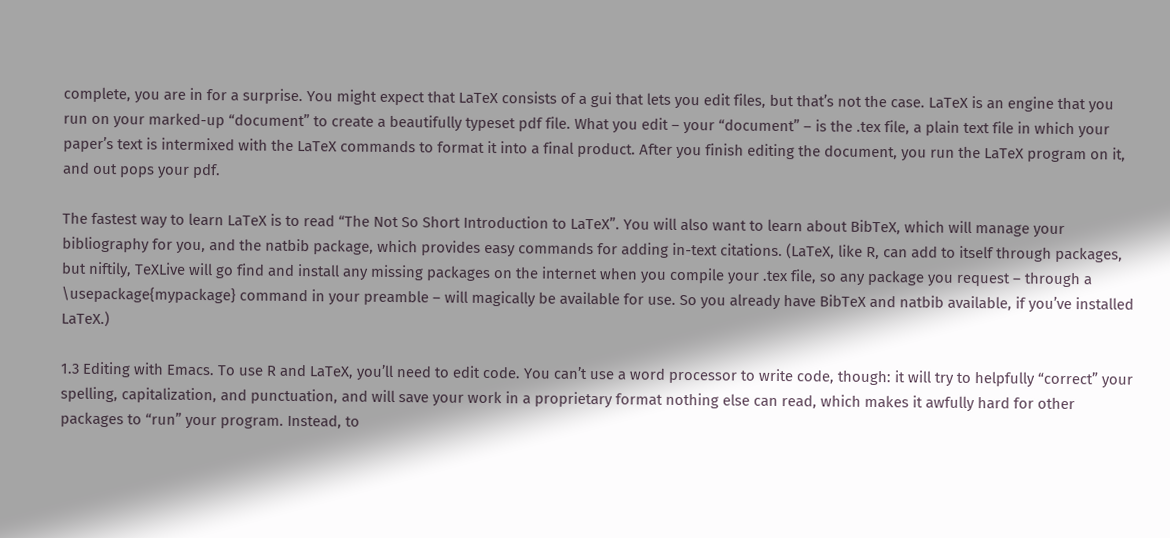complete, you are in for a surprise. You might expect that LaTeX consists of a gui that lets you edit files, but that’s not the case. LaTeX is an engine that you run on your marked-up “document” to create a beautifully typeset pdf file. What you edit – your “document” – is the .tex file, a plain text file in which your paper’s text is intermixed with the LaTeX commands to format it into a final product. After you finish editing the document, you run the LaTeX program on it, and out pops your pdf.

The fastest way to learn LaTeX is to read “The Not So Short Introduction to LaTeX”. You will also want to learn about BibTeX, which will manage your bibliography for you, and the natbib package, which provides easy commands for adding in-text citations. (LaTeX, like R, can add to itself through packages, but niftily, TeXLive will go find and install any missing packages on the internet when you compile your .tex file, so any package you request – through a \usepackage{mypackage} command in your preamble – will magically be available for use. So you already have BibTeX and natbib available, if you’ve installed LaTeX.)

1.3 Editing with Emacs. To use R and LaTeX, you’ll need to edit code. You can’t use a word processor to write code, though: it will try to helpfully “correct” your spelling, capitalization, and punctuation, and will save your work in a proprietary format nothing else can read, which makes it awfully hard for other packages to “run” your program. Instead, to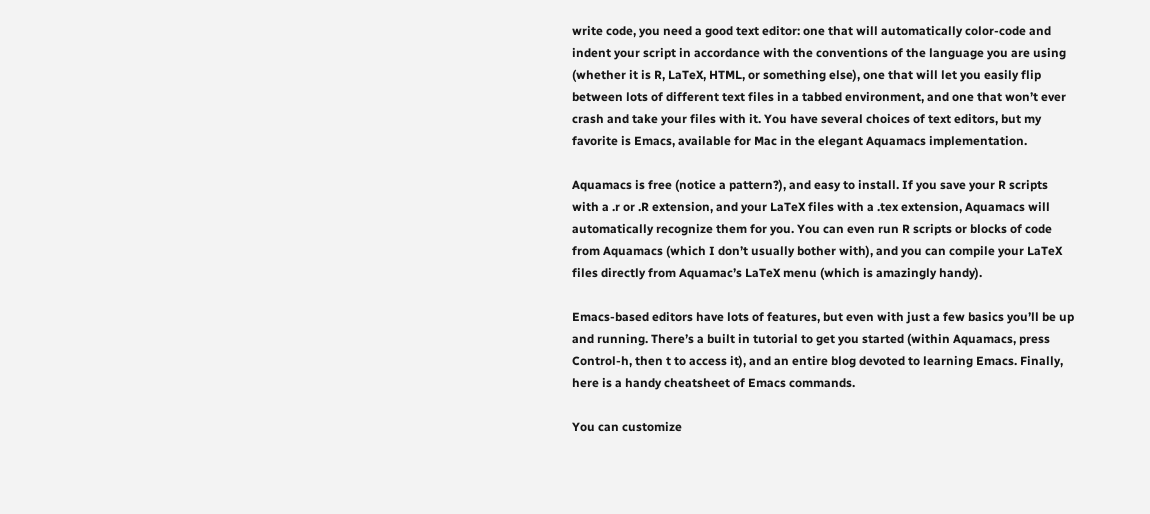write code, you need a good text editor: one that will automatically color-code and indent your script in accordance with the conventions of the language you are using (whether it is R, LaTeX, HTML, or something else), one that will let you easily flip between lots of different text files in a tabbed environment, and one that won’t ever crash and take your files with it. You have several choices of text editors, but my favorite is Emacs, available for Mac in the elegant Aquamacs implementation.

Aquamacs is free (notice a pattern?), and easy to install. If you save your R scripts with a .r or .R extension, and your LaTeX files with a .tex extension, Aquamacs will automatically recognize them for you. You can even run R scripts or blocks of code from Aquamacs (which I don’t usually bother with), and you can compile your LaTeX files directly from Aquamac’s LaTeX menu (which is amazingly handy).

Emacs-based editors have lots of features, but even with just a few basics you’ll be up and running. There’s a built in tutorial to get you started (within Aquamacs, press Control-h, then t to access it), and an entire blog devoted to learning Emacs. Finally, here is a handy cheatsheet of Emacs commands.

You can customize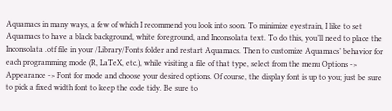Aquamacs in many ways, a few of which I recommend you look into soon. To minimize eyestrain, I like to set Aquamacs to have a black background, white foreground, and Inconsolata text. To do this, you’ll need to place the Inconsolata .otf file in your /Library/Fonts folder and restart Aquamacs. Then to customize Aquamacs’ behavior for each programming mode (R, LaTeX, etc.), while visiting a file of that type, select from the menu Options -> Appearance -> Font for mode and choose your desired options. Of course, the display font is up to you; just be sure to pick a fixed width font to keep the code tidy. Be sure to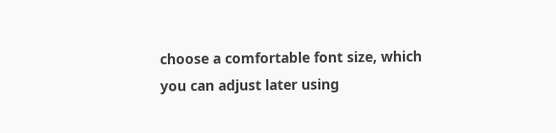choose a comfortable font size, which you can adjust later using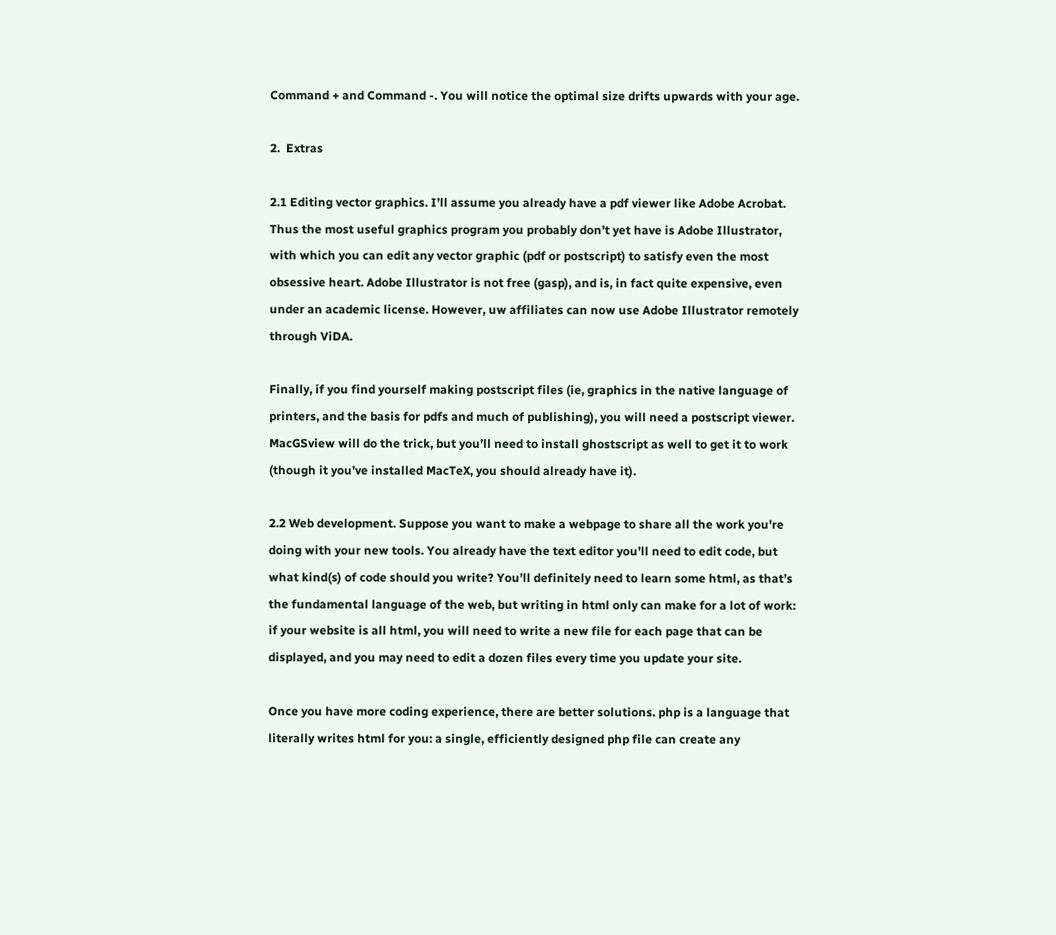Command + and Command -. You will notice the optimal size drifts upwards with your age.

2.  Extras

2.1 Editing vector graphics. I’ll assume you already have a pdf viewer like Adobe Acrobat. Thus the most useful graphics program you probably don’t yet have is Adobe Illustrator, with which you can edit any vector graphic (pdf or postscript) to satisfy even the most obsessive heart. Adobe Illustrator is not free (gasp), and is, in fact quite expensive, even under an academic license. However, uw affiliates can now use Adobe Illustrator remotely through ViDA.

Finally, if you find yourself making postscript files (ie, graphics in the native language of printers, and the basis for pdfs and much of publishing), you will need a postscript viewer. MacGSview will do the trick, but you’ll need to install ghostscript as well to get it to work (though it you’ve installed MacTeX, you should already have it).

2.2 Web development. Suppose you want to make a webpage to share all the work you're doing with your new tools. You already have the text editor you’ll need to edit code, but what kind(s) of code should you write? You’ll definitely need to learn some html, as that’s the fundamental language of the web, but writing in html only can make for a lot of work: if your website is all html, you will need to write a new file for each page that can be displayed, and you may need to edit a dozen files every time you update your site.

Once you have more coding experience, there are better solutions. php is a language that literally writes html for you: a single, efficiently designed php file can create any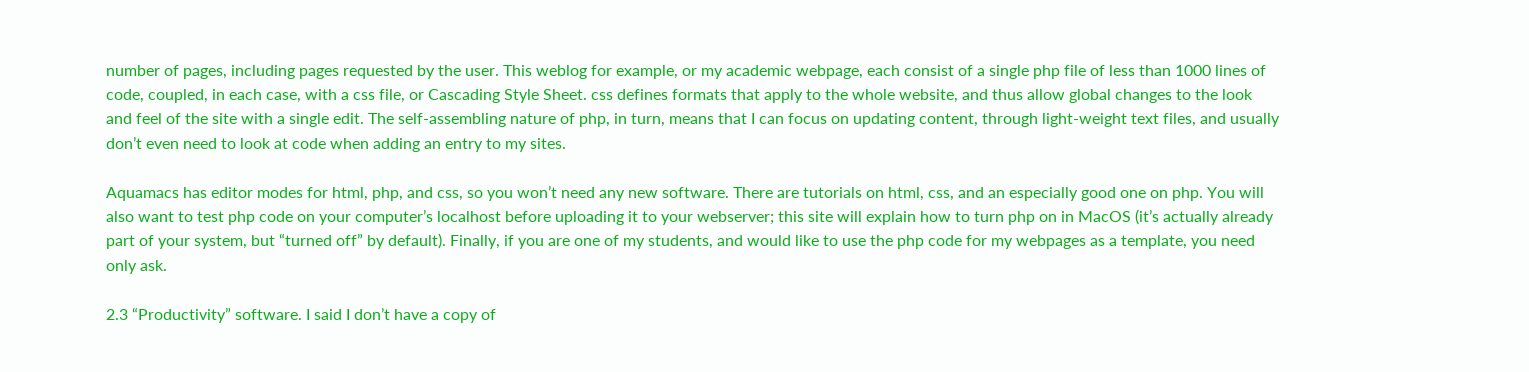number of pages, including pages requested by the user. This weblog for example, or my academic webpage, each consist of a single php file of less than 1000 lines of code, coupled, in each case, with a css file, or Cascading Style Sheet. css defines formats that apply to the whole website, and thus allow global changes to the look and feel of the site with a single edit. The self-assembling nature of php, in turn, means that I can focus on updating content, through light-weight text files, and usually don’t even need to look at code when adding an entry to my sites.

Aquamacs has editor modes for html, php, and css, so you won’t need any new software. There are tutorials on html, css, and an especially good one on php. You will also want to test php code on your computer’s localhost before uploading it to your webserver; this site will explain how to turn php on in MacOS (it’s actually already part of your system, but “turned off” by default). Finally, if you are one of my students, and would like to use the php code for my webpages as a template, you need only ask.

2.3 “Productivity” software. I said I don’t have a copy of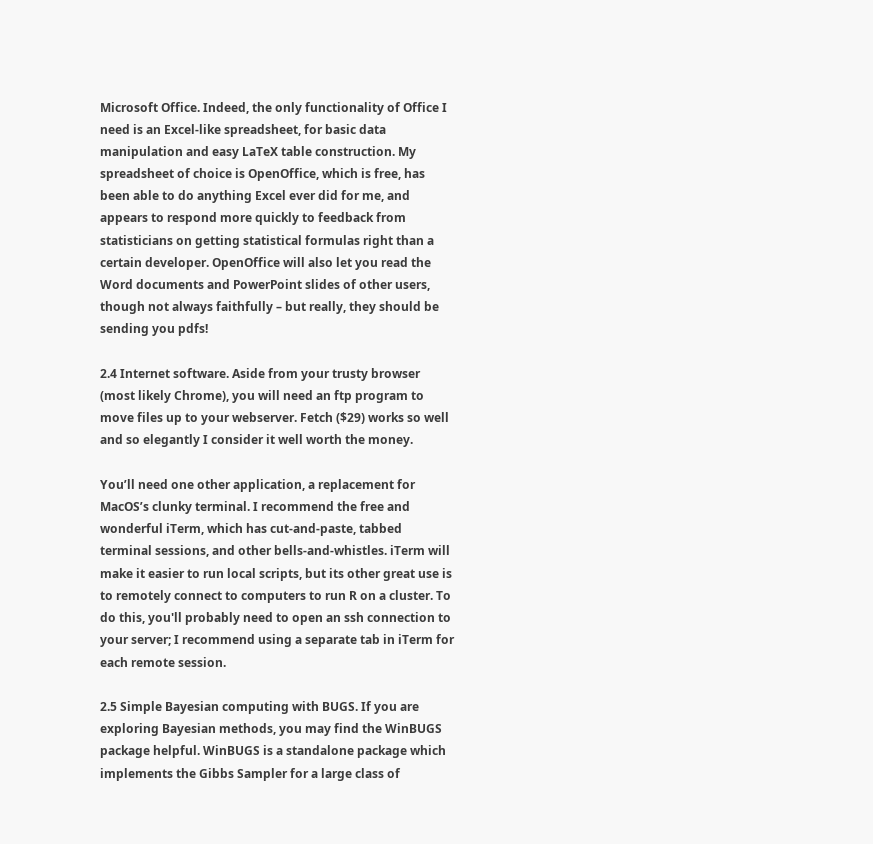Microsoft Office. Indeed, the only functionality of Office I need is an Excel-like spreadsheet, for basic data manipulation and easy LaTeX table construction. My spreadsheet of choice is OpenOffice, which is free, has been able to do anything Excel ever did for me, and appears to respond more quickly to feedback from statisticians on getting statistical formulas right than a certain developer. OpenOffice will also let you read the Word documents and PowerPoint slides of other users, though not always faithfully – but really, they should be sending you pdfs!

2.4 Internet software. Aside from your trusty browser (most likely Chrome), you will need an ftp program to move files up to your webserver. Fetch ($29) works so well and so elegantly I consider it well worth the money.

You’ll need one other application, a replacement for MacOS’s clunky terminal. I recommend the free and wonderful iTerm, which has cut-and-paste, tabbed terminal sessions, and other bells-and-whistles. iTerm will make it easier to run local scripts, but its other great use is to remotely connect to computers to run R on a cluster. To do this, you'll probably need to open an ssh connection to your server; I recommend using a separate tab in iTerm for each remote session.

2.5 Simple Bayesian computing with BUGS. If you are exploring Bayesian methods, you may find the WinBUGS package helpful. WinBUGS is a standalone package which implements the Gibbs Sampler for a large class of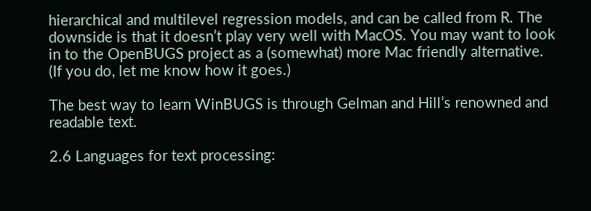hierarchical and multilevel regression models, and can be called from R. The downside is that it doesn’t play very well with MacOS. You may want to look in to the OpenBUGS project as a (somewhat) more Mac friendly alternative. (If you do, let me know how it goes.)

The best way to learn WinBUGS is through Gelman and Hill’s renowned and readable text.

2.6 Languages for text processing: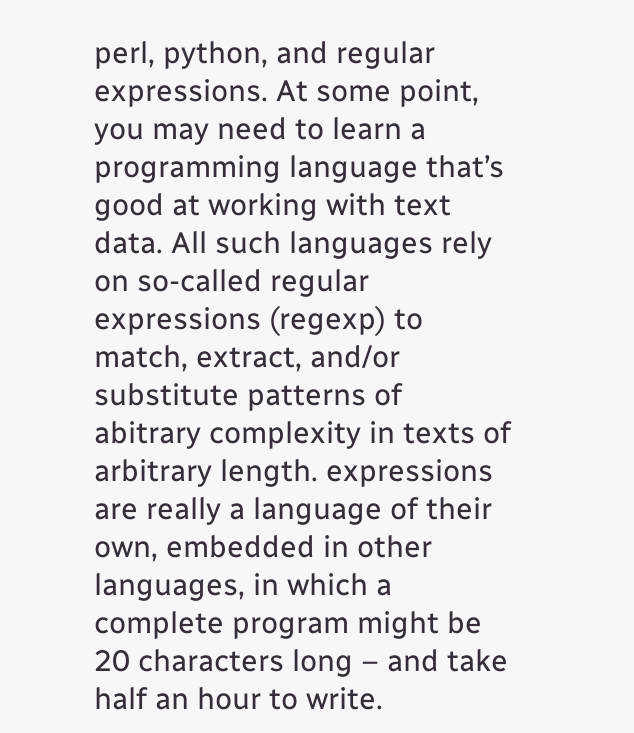perl, python, and regular expressions. At some point, you may need to learn a programming language that’s good at working with text data. All such languages rely on so-called regular expressions (regexp) to match, extract, and/or substitute patterns of abitrary complexity in texts of arbitrary length. expressions are really a language of their own, embedded in other languages, in which a complete program might be 20 characters long – and take half an hour to write.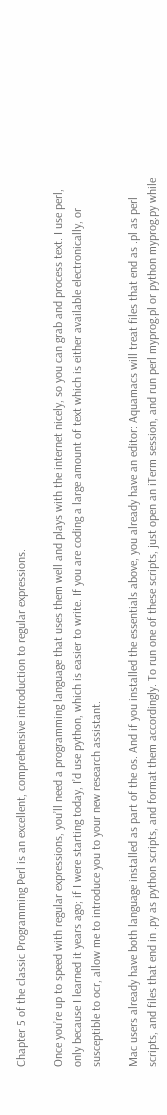Chapter 5 of the classic Programming Perl is an excellent, comprehensive introduction to regular expressions.

Once you’re up to speed with regular expressions, you’ll need a programming language that uses them well and plays with the internet nicely, so you can grab and process text. I use perl, only because I learned it years ago; if I were starting today, I’d use python, which is easier to write. If you are coding a large amount of text which is either available electronically, or susceptible to ocr, allow me to introduce you to your new research assistant.

Mac users already have both language installed as part of the os. And if you installed the essentials above, you already have an editor: Aquamacs will treat files that end as .pl as perl scripts, and files that end in .py as python scripts, and format them accordingly. To run one of these scripts, just open an iTerm session, and run perl myprog.pl or python myprog.py while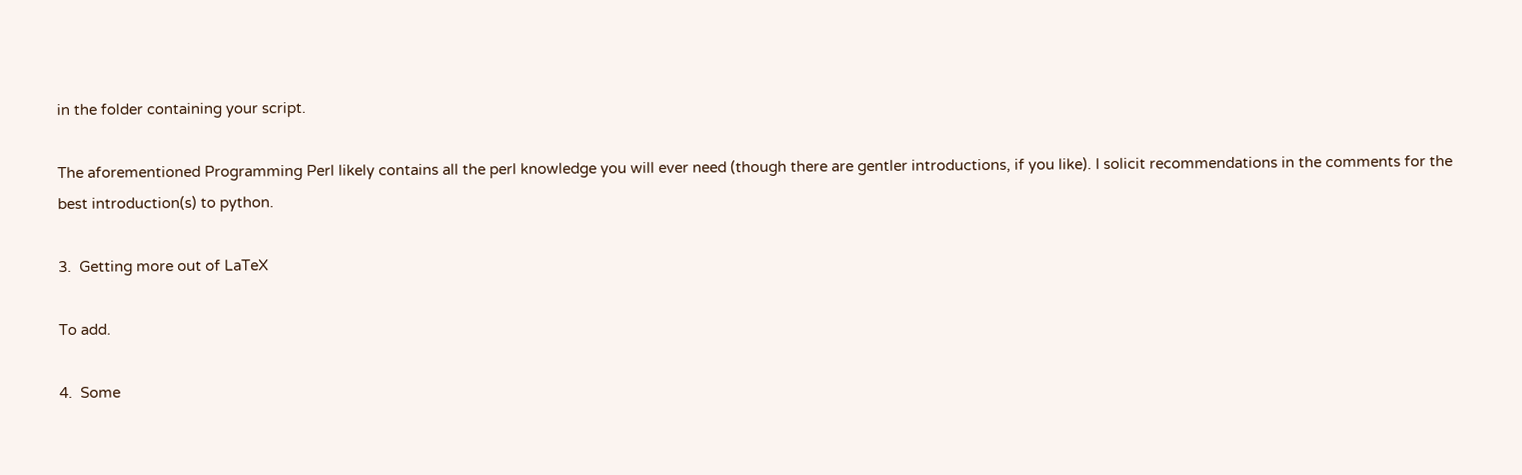in the folder containing your script.

The aforementioned Programming Perl likely contains all the perl knowledge you will ever need (though there are gentler introductions, if you like). I solicit recommendations in the comments for the best introduction(s) to python.

3.  Getting more out of LaTeX

To add.

4.  Some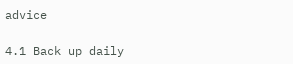advice

4.1 Back up daily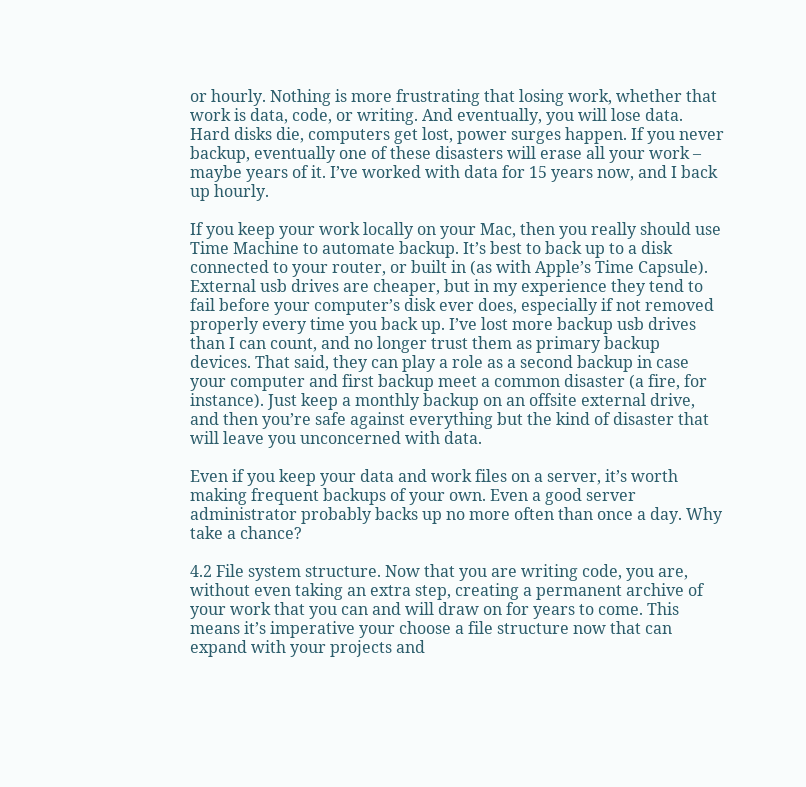or hourly. Nothing is more frustrating that losing work, whether that work is data, code, or writing. And eventually, you will lose data. Hard disks die, computers get lost, power surges happen. If you never backup, eventually one of these disasters will erase all your work – maybe years of it. I’ve worked with data for 15 years now, and I back up hourly.

If you keep your work locally on your Mac, then you really should use Time Machine to automate backup. It’s best to back up to a disk connected to your router, or built in (as with Apple’s Time Capsule). External usb drives are cheaper, but in my experience they tend to fail before your computer’s disk ever does, especially if not removed properly every time you back up. I’ve lost more backup usb drives than I can count, and no longer trust them as primary backup devices. That said, they can play a role as a second backup in case your computer and first backup meet a common disaster (a fire, for instance). Just keep a monthly backup on an offsite external drive, and then you’re safe against everything but the kind of disaster that will leave you unconcerned with data.

Even if you keep your data and work files on a server, it’s worth making frequent backups of your own. Even a good server administrator probably backs up no more often than once a day. Why take a chance?

4.2 File system structure. Now that you are writing code, you are, without even taking an extra step, creating a permanent archive of your work that you can and will draw on for years to come. This means it’s imperative your choose a file structure now that can expand with your projects and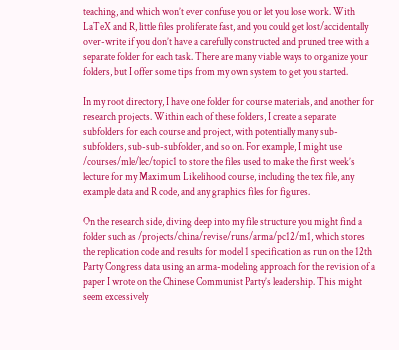teaching, and which won’t ever confuse you or let you lose work. With LaTeX and R, little files proliferate fast, and you could get lost/accidentally over-write if you don’t have a carefully constructed and pruned tree with a separate folder for each task. There are many viable ways to organize your folders, but I offer some tips from my own system to get you started.

In my root directory, I have one folder for course materials, and another for research projects. Within each of these folders, I create a separate subfolders for each course and project, with potentially many sub-subfolders, sub-sub-subfolder, and so on. For example, I might use /courses/mle/lec/topic1 to store the files used to make the first week’s lecture for my Maximum Likelihood course, including the tex file, any example data and R code, and any graphics files for figures.

On the research side, diving deep into my file structure you might find a folder such as /projects/china/revise/runs/arma/pc12/m1, which stores the replication code and results for model 1 specification as run on the 12th Party Congress data using an arma-modeling approach for the revision of a paper I wrote on the Chinese Communist Party’s leadership. This might seem excessively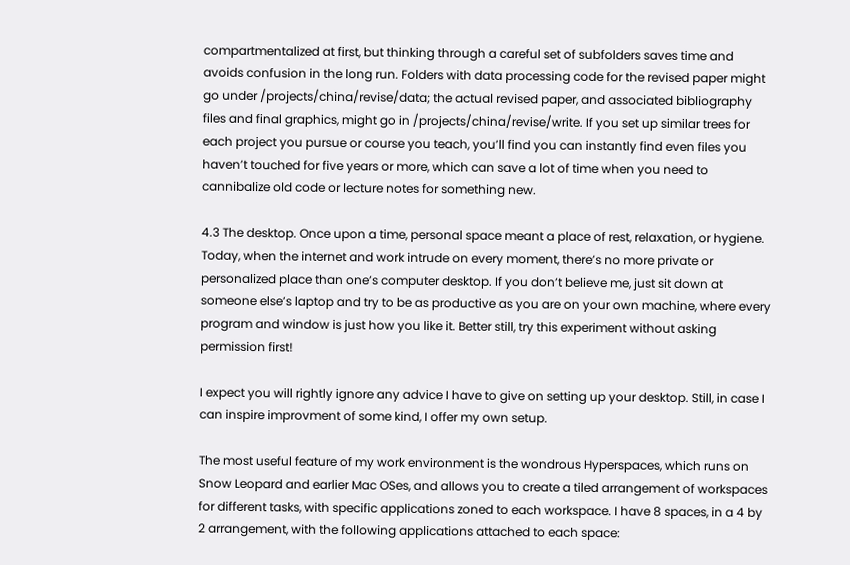compartmentalized at first, but thinking through a careful set of subfolders saves time and avoids confusion in the long run. Folders with data processing code for the revised paper might go under /projects/china/revise/data; the actual revised paper, and associated bibliography files and final graphics, might go in /projects/china/revise/write. If you set up similar trees for each project you pursue or course you teach, you’ll find you can instantly find even files you haven’t touched for five years or more, which can save a lot of time when you need to cannibalize old code or lecture notes for something new.

4.3 The desktop. Once upon a time, personal space meant a place of rest, relaxation, or hygiene. Today, when the internet and work intrude on every moment, there’s no more private or personalized place than one’s computer desktop. If you don’t believe me, just sit down at someone else’s laptop and try to be as productive as you are on your own machine, where every program and window is just how you like it. Better still, try this experiment without asking permission first!

I expect you will rightly ignore any advice I have to give on setting up your desktop. Still, in case I can inspire improvment of some kind, I offer my own setup.

The most useful feature of my work environment is the wondrous Hyperspaces, which runs on Snow Leopard and earlier Mac OSes, and allows you to create a tiled arrangement of workspaces for different tasks, with specific applications zoned to each workspace. I have 8 spaces, in a 4 by 2 arrangement, with the following applications attached to each space: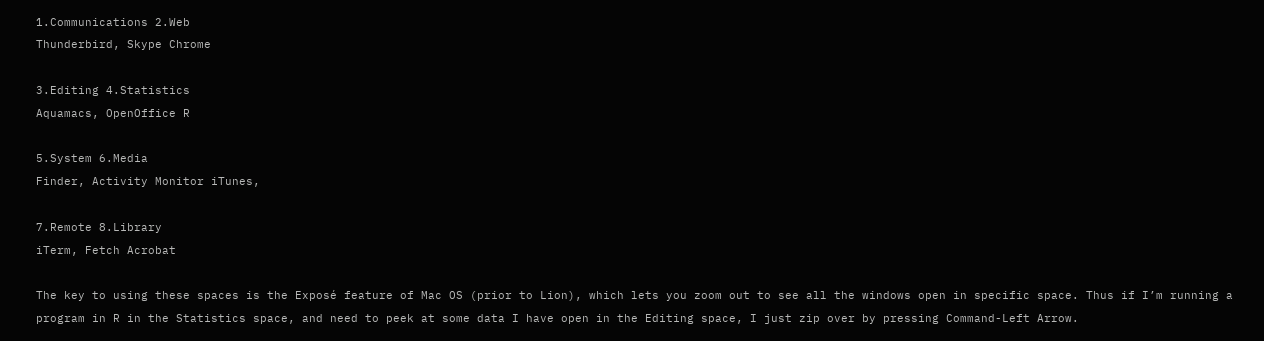1.Communications 2.Web
Thunderbird, Skype Chrome

3.Editing 4.Statistics
Aquamacs, OpenOffice R

5.System 6.Media
Finder, Activity Monitor iTunes,

7.Remote 8.Library
iTerm, Fetch Acrobat

The key to using these spaces is the Exposé feature of Mac OS (prior to Lion), which lets you zoom out to see all the windows open in specific space. Thus if I’m running a program in R in the Statistics space, and need to peek at some data I have open in the Editing space, I just zip over by pressing Command-Left Arrow.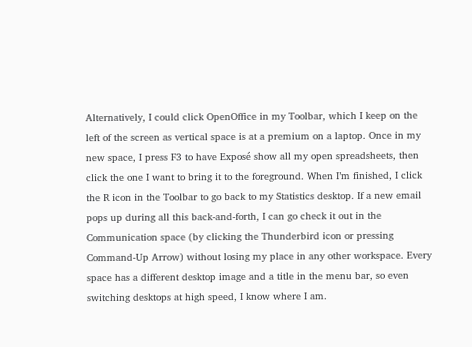Alternatively, I could click OpenOffice in my Toolbar, which I keep on the left of the screen as vertical space is at a premium on a laptop. Once in my new space, I press F3 to have Exposé show all my open spreadsheets, then click the one I want to bring it to the foreground. When I’m finished, I click the R icon in the Toolbar to go back to my Statistics desktop. If a new email pops up during all this back-and-forth, I can go check it out in the Communication space (by clicking the Thunderbird icon or pressing Command-Up Arrow) without losing my place in any other workspace. Every space has a different desktop image and a title in the menu bar, so even switching desktops at high speed, I know where I am.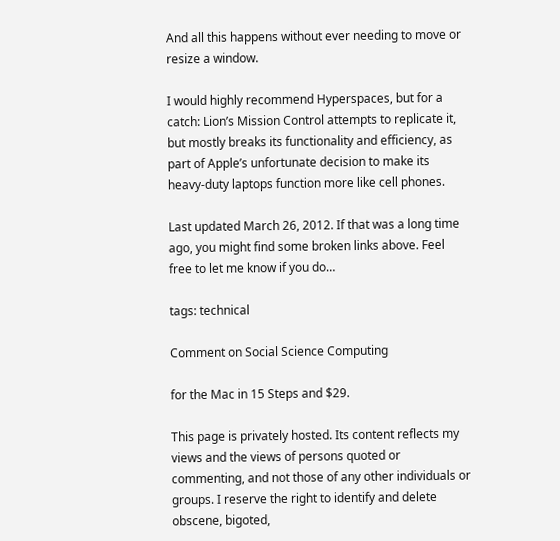And all this happens without ever needing to move or resize a window.

I would highly recommend Hyperspaces, but for a catch: Lion’s Mission Control attempts to replicate it, but mostly breaks its functionality and efficiency, as part of Apple’s unfortunate decision to make its heavy-duty laptops function more like cell phones.

Last updated March 26, 2012. If that was a long time ago, you might find some broken links above. Feel free to let me know if you do…

tags: technical

Comment on Social Science Computing

for the Mac in 15 Steps and $29.

This page is privately hosted. Its content reflects my views and the views of persons quoted or commenting, and not those of any other individuals or groups. I reserve the right to identify and delete obscene, bigoted,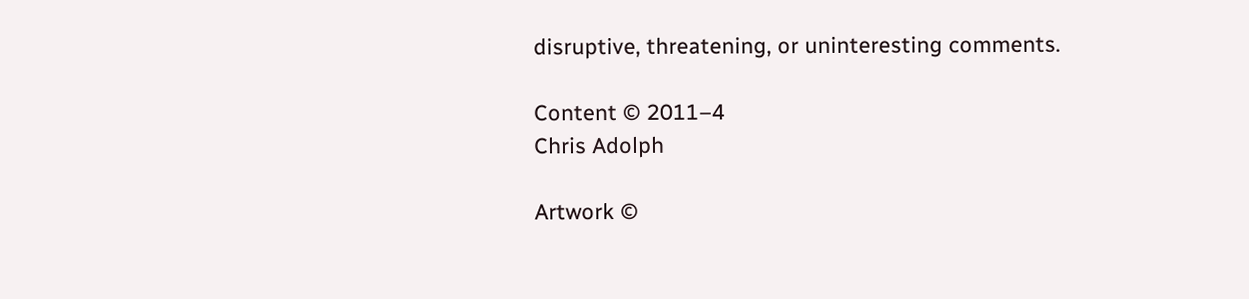disruptive, threatening, or uninteresting comments.

Content © 2011–4
Chris Adolph

Artwork ©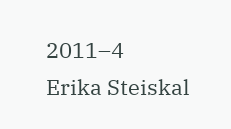2011–4
Erika Steiskal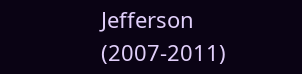Jefferson (2007-2011)